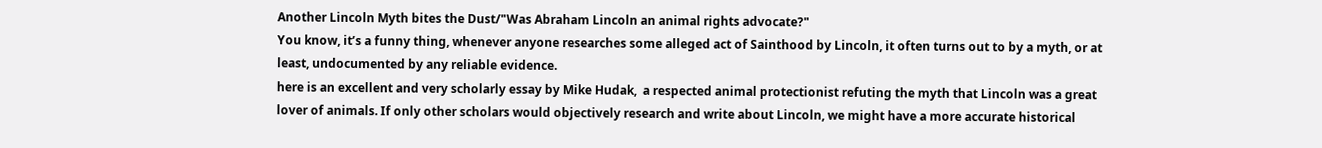Another Lincoln Myth bites the Dust/"Was Abraham Lincoln an animal rights advocate?"
You know, it’s a funny thing, whenever anyone researches some alleged act of Sainthood by Lincoln, it often turns out to by a myth, or at least, undocumented by any reliable evidence.
here is an excellent and very scholarly essay by Mike Hudak,  a respected animal protectionist refuting the myth that Lincoln was a great lover of animals. If only other scholars would objectively research and write about Lincoln, we might have a more accurate historical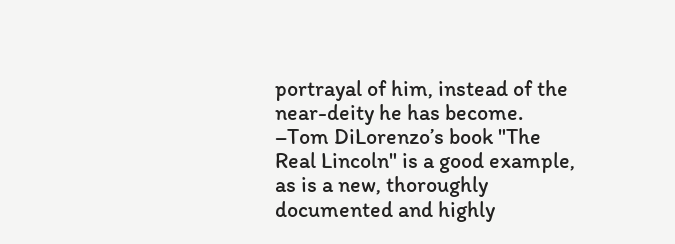portrayal of him, instead of the near-deity he has become.
–Tom DiLorenzo’s book "The Real Lincoln" is a good example, as is a new, thoroughly documented and highly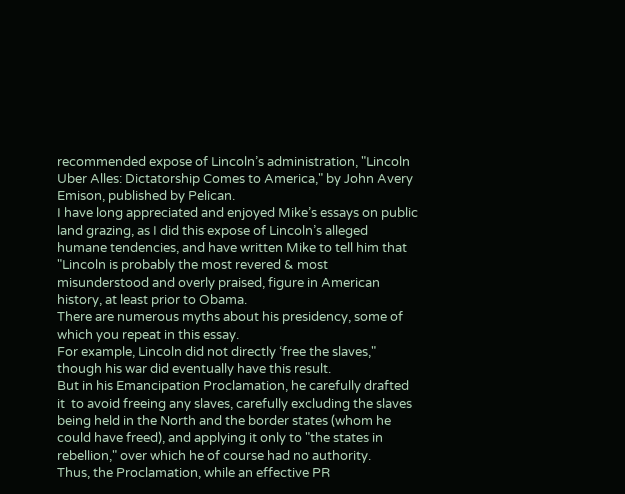recommended expose of Lincoln’s administration, "Lincoln Uber Alles: Dictatorship Comes to America," by John Avery Emison, published by Pelican.
I have long appreciated and enjoyed Mike’s essays on public land grazing, as I did this expose of Lincoln’s alleged humane tendencies, and have written Mike to tell him that
"Lincoln is probably the most revered & most misunderstood and overly praised, figure in American history, at least prior to Obama.
There are numerous myths about his presidency, some of which you repeat in this essay.
For example, Lincoln did not directly ‘free the slaves," though his war did eventually have this result.
But in his Emancipation Proclamation, he carefully drafted it  to avoid freeing any slaves, carefully excluding the slaves being held in the North and the border states (whom he could have freed), and applying it only to "the states in rebellion," over which he of course had no authority.
Thus, the Proclamation, while an effective PR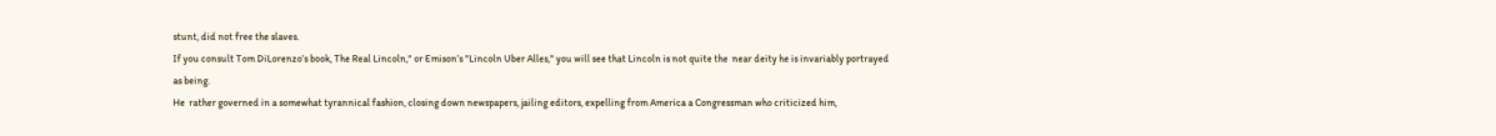stunt, did not free the slaves.
If you consult Tom DiLorenzo’s book, The Real Lincoln," or Emison’s "Lincoln Uber Alles," you will see that Lincoln is not quite the  near deity he is invariably portrayed as being.
He  rather governed in a somewhat tyrannical fashion, closing down newspapers, jailing editors, expelling from America a Congressman who criticized him,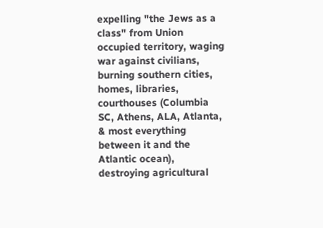expelling "the Jews as a class" from Union occupied territory, waging war against civilians, burning southern cities, homes, libraries, courthouses (Columbia SC, Athens, ALA, Atlanta, & most everything between it and the Atlantic ocean), destroying agricultural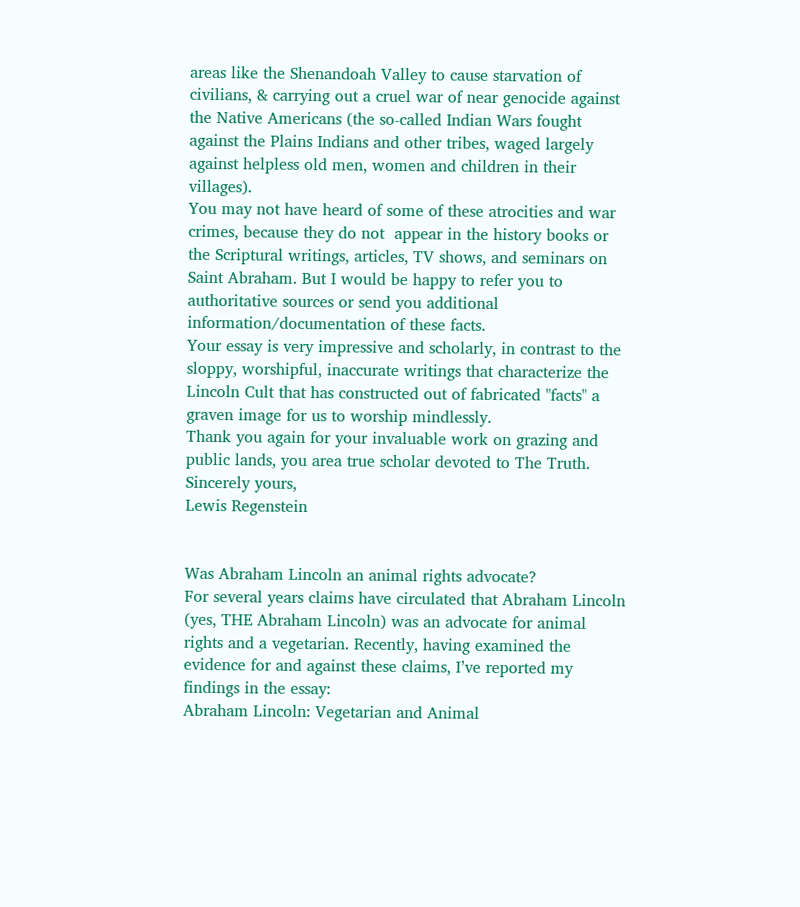areas like the Shenandoah Valley to cause starvation of civilians, & carrying out a cruel war of near genocide against the Native Americans (the so-called Indian Wars fought against the Plains Indians and other tribes, waged largely against helpless old men, women and children in their villages).
You may not have heard of some of these atrocities and war crimes, because they do not  appear in the history books or the Scriptural writings, articles, TV shows, and seminars on Saint Abraham. But I would be happy to refer you to authoritative sources or send you additional information/documentation of these facts.
Your essay is very impressive and scholarly, in contrast to the sloppy, worshipful, inaccurate writings that characterize the Lincoln Cult that has constructed out of fabricated "facts" a graven image for us to worship mindlessly.
Thank you again for your invaluable work on grazing and public lands, you area true scholar devoted to The Truth.
Sincerely yours,
Lewis Regenstein


Was Abraham Lincoln an animal rights advocate?
For several years claims have circulated that Abraham Lincoln (yes, THE Abraham Lincoln) was an advocate for animal rights and a vegetarian. Recently, having examined the evidence for and against these claims, I’ve reported my findings in the essay:
Abraham Lincoln: Vegetarian and Animal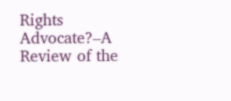Rights Advocate?–A Review of the